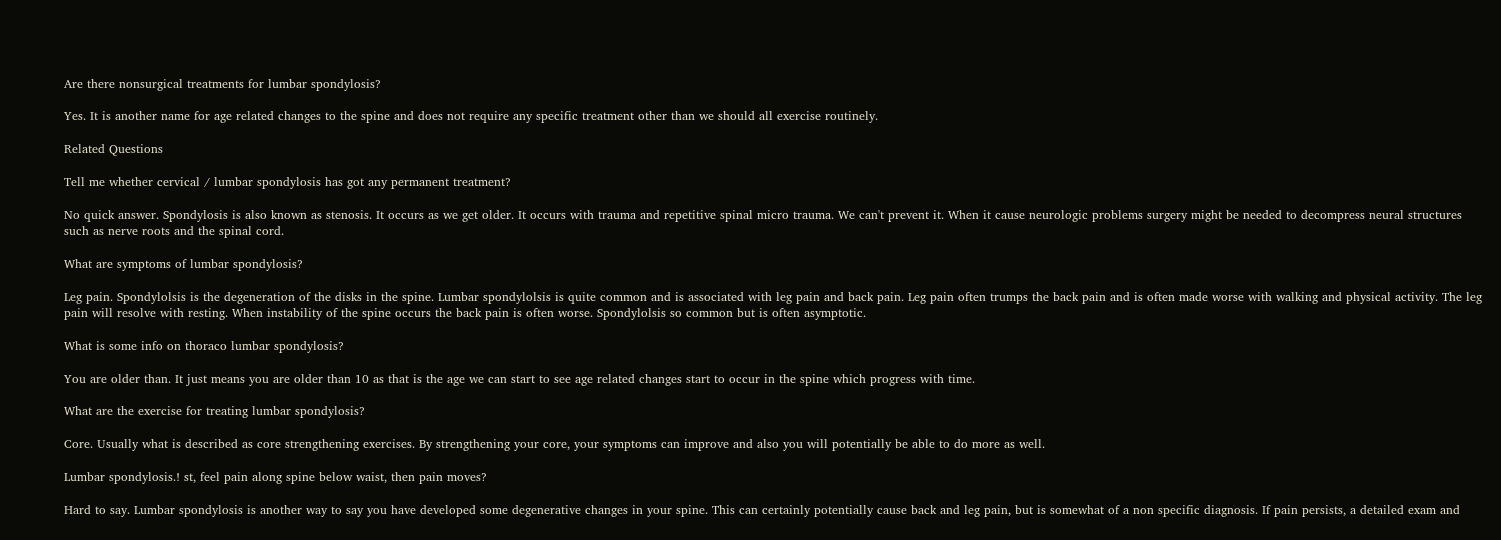Are there nonsurgical treatments for lumbar spondylosis?

Yes. It is another name for age related changes to the spine and does not require any specific treatment other than we should all exercise routinely.

Related Questions

Tell me whether cervical / lumbar spondylosis has got any permanent treatment?

No quick answer. Spondylosis is also known as stenosis. It occurs as we get older. It occurs with trauma and repetitive spinal micro trauma. We can't prevent it. When it cause neurologic problems surgery might be needed to decompress neural structures such as nerve roots and the spinal cord.

What are symptoms of lumbar spondylosis?

Leg pain. Spondylolsis is the degeneration of the disks in the spine. Lumbar spondylolsis is quite common and is associated with leg pain and back pain. Leg pain often trumps the back pain and is often made worse with walking and physical activity. The leg pain will resolve with resting. When instability of the spine occurs the back pain is often worse. Spondylolsis so common but is often asymptotic.

What is some info on thoraco lumbar spondylosis?

You are older than. It just means you are older than 10 as that is the age we can start to see age related changes start to occur in the spine which progress with time.

What are the exercise for treating lumbar spondylosis?

Core. Usually what is described as core strengthening exercises. By strengthening your core, your symptoms can improve and also you will potentially be able to do more as well.

Lumbar spondylosis.! st, feel pain along spine below waist, then pain moves?

Hard to say. Lumbar spondylosis is another way to say you have developed some degenerative changes in your spine. This can certainly potentially cause back and leg pain, but is somewhat of a non specific diagnosis. If pain persists, a detailed exam and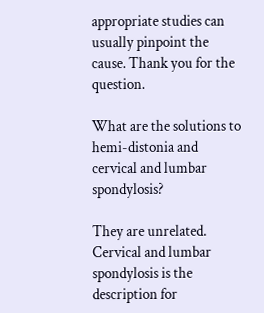appropriate studies can usually pinpoint the cause. Thank you for the question.

What are the solutions to hemi-distonia and cervical and lumbar spondylosis?

They are unrelated. Cervical and lumbar spondylosis is the description for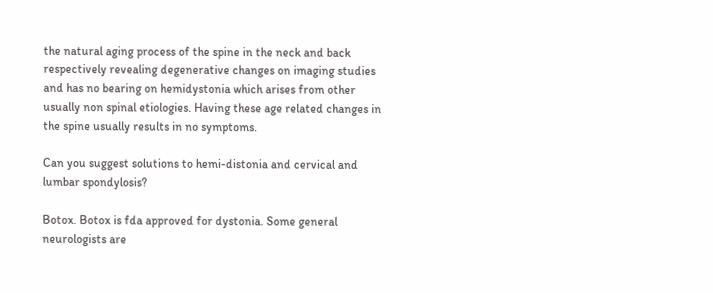the natural aging process of the spine in the neck and back respectively revealing degenerative changes on imaging studies and has no bearing on hemidystonia which arises from other usually non spinal etiologies. Having these age related changes in the spine usually results in no symptoms.

Can you suggest solutions to hemi-distonia and cervical and lumbar spondylosis?

Botox. Botox is fda approved for dystonia. Some general neurologists are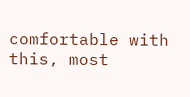comfortable with this, most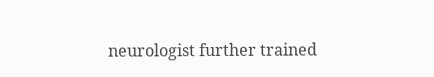neurologist further trained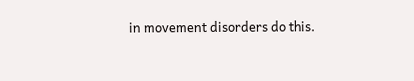in movement disorders do this.